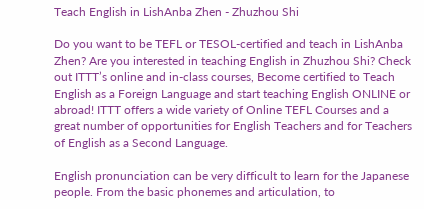Teach English in LishAnba Zhen - Zhuzhou Shi

Do you want to be TEFL or TESOL-certified and teach in LishAnba Zhen? Are you interested in teaching English in Zhuzhou Shi? Check out ITTT’s online and in-class courses, Become certified to Teach English as a Foreign Language and start teaching English ONLINE or abroad! ITTT offers a wide variety of Online TEFL Courses and a great number of opportunities for English Teachers and for Teachers of English as a Second Language.

English pronunciation can be very difficult to learn for the Japanese people. From the basic phonemes and articulation, to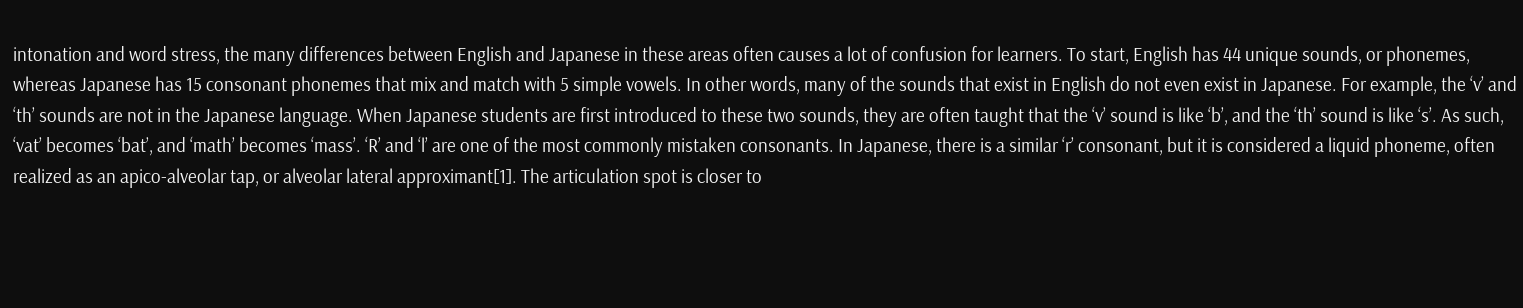intonation and word stress, the many differences between English and Japanese in these areas often causes a lot of confusion for learners. To start, English has 44 unique sounds, or phonemes, whereas Japanese has 15 consonant phonemes that mix and match with 5 simple vowels. In other words, many of the sounds that exist in English do not even exist in Japanese. For example, the ‘v’ and ‘th’ sounds are not in the Japanese language. When Japanese students are first introduced to these two sounds, they are often taught that the ‘v’ sound is like ‘b’, and the ‘th’ sound is like ‘s’. As such, ‘vat’ becomes ‘bat’, and ‘math’ becomes ‘mass’. ‘R’ and ‘l’ are one of the most commonly mistaken consonants. In Japanese, there is a similar ‘r’ consonant, but it is considered a liquid phoneme, often realized as an apico-alveolar tap, or alveolar lateral approximant[1]. The articulation spot is closer to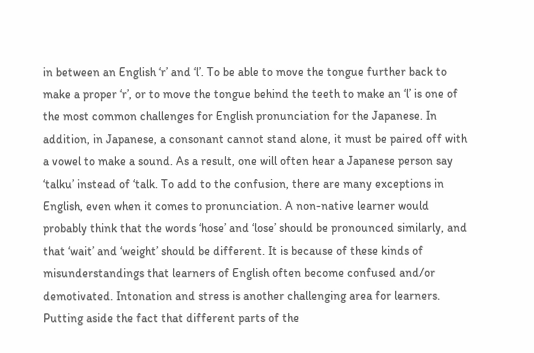in between an English ‘r’ and ‘l’. To be able to move the tongue further back to make a proper ‘r’, or to move the tongue behind the teeth to make an ‘l’ is one of the most common challenges for English pronunciation for the Japanese. In addition, in Japanese, a consonant cannot stand alone, it must be paired off with a vowel to make a sound. As a result, one will often hear a Japanese person say ‘talku’ instead of ‘talk. To add to the confusion, there are many exceptions in English, even when it comes to pronunciation. A non-native learner would probably think that the words ‘hose’ and ‘lose’ should be pronounced similarly, and that ‘wait’ and ‘weight’ should be different. It is because of these kinds of misunderstandings that learners of English often become confused and/or demotivated. Intonation and stress is another challenging area for learners. Putting aside the fact that different parts of the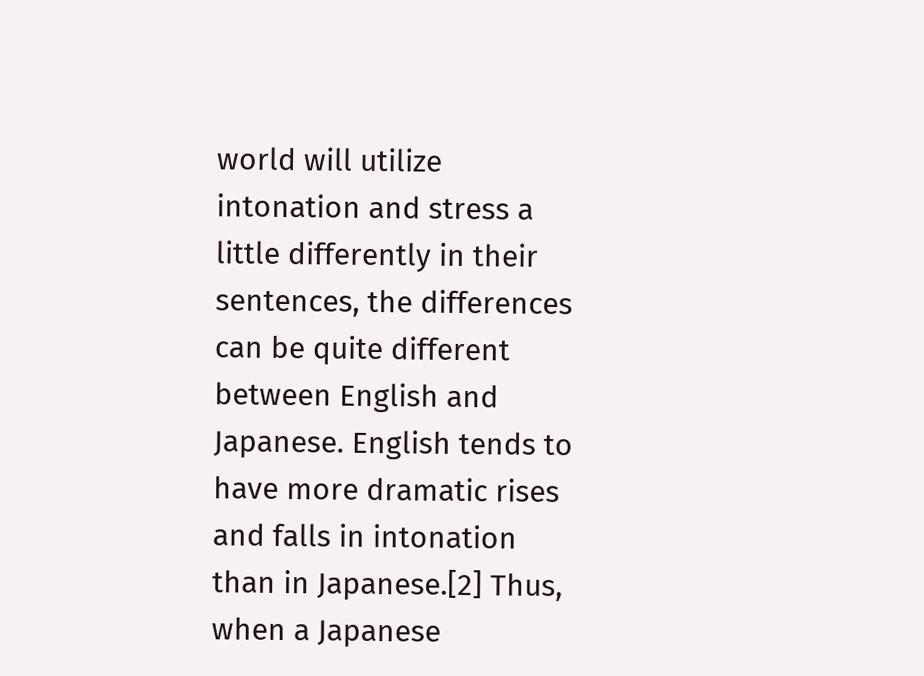world will utilize intonation and stress a little differently in their sentences, the differences can be quite different between English and Japanese. English tends to have more dramatic rises and falls in intonation than in Japanese.[2] Thus, when a Japanese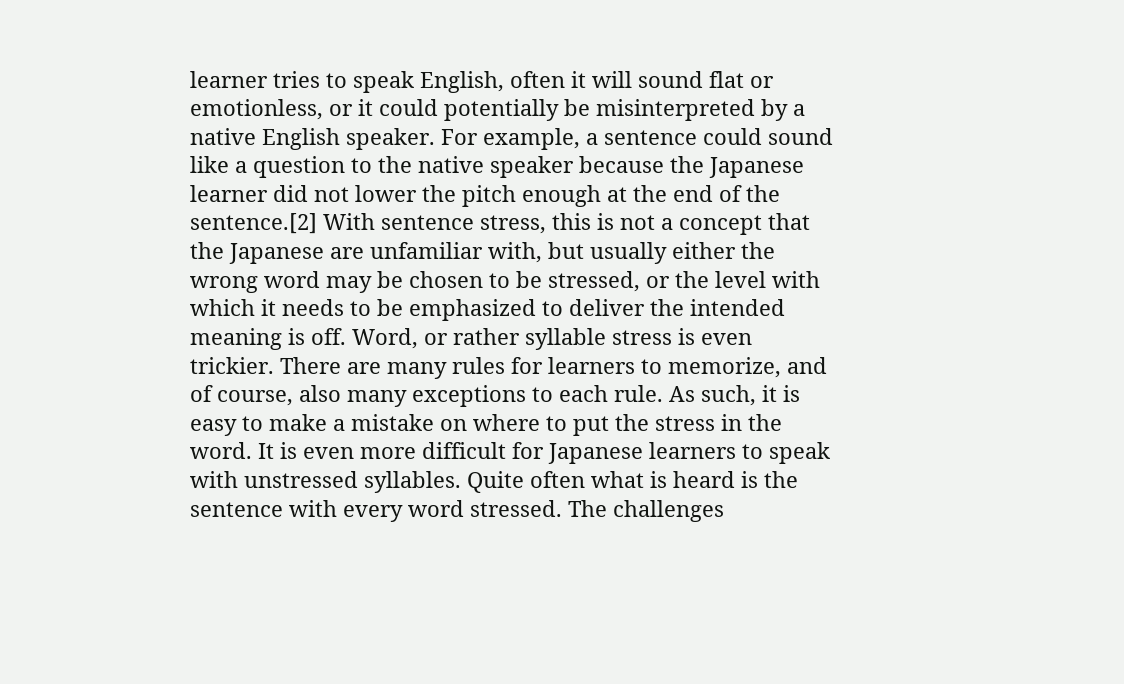learner tries to speak English, often it will sound flat or emotionless, or it could potentially be misinterpreted by a native English speaker. For example, a sentence could sound like a question to the native speaker because the Japanese learner did not lower the pitch enough at the end of the sentence.[2] With sentence stress, this is not a concept that the Japanese are unfamiliar with, but usually either the wrong word may be chosen to be stressed, or the level with which it needs to be emphasized to deliver the intended meaning is off. Word, or rather syllable stress is even trickier. There are many rules for learners to memorize, and of course, also many exceptions to each rule. As such, it is easy to make a mistake on where to put the stress in the word. It is even more difficult for Japanese learners to speak with unstressed syllables. Quite often what is heard is the sentence with every word stressed. The challenges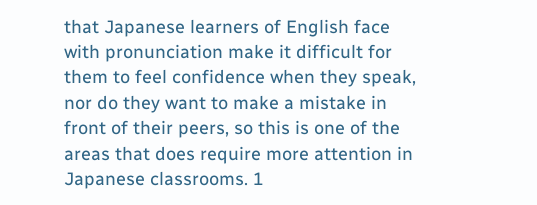that Japanese learners of English face with pronunciation make it difficult for them to feel confidence when they speak, nor do they want to make a mistake in front of their peers, so this is one of the areas that does require more attention in Japanese classrooms. 1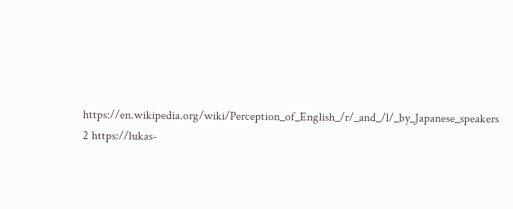https://en.wikipedia.org/wiki/Perception_of_English_/r/_and_/l/_by_Japanese_speakers 2 https://lukas-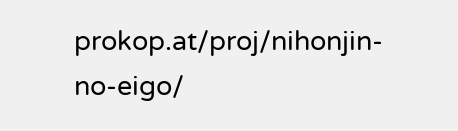prokop.at/proj/nihonjin-no-eigo/